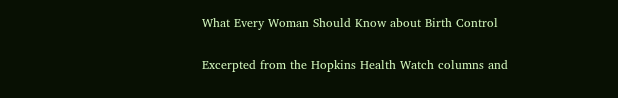What Every Woman Should Know about Birth Control

Excerpted from the Hopkins Health Watch columns and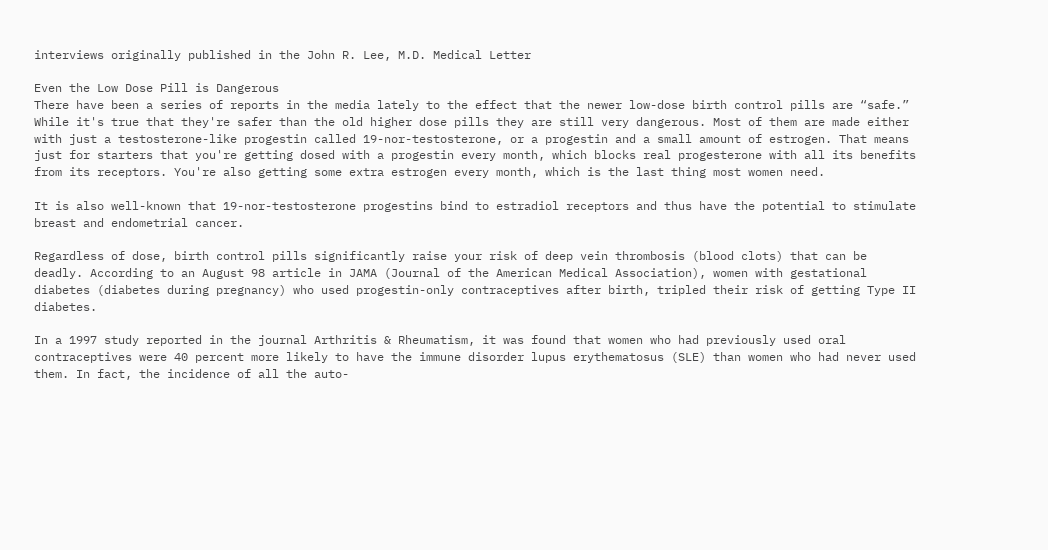interviews originally published in the John R. Lee, M.D. Medical Letter

Even the Low Dose Pill is Dangerous
There have been a series of reports in the media lately to the effect that the newer low-dose birth control pills are “safe.” While it's true that they're safer than the old higher dose pills they are still very dangerous. Most of them are made either with just a testosterone-like progestin called 19-nor-testosterone, or a progestin and a small amount of estrogen. That means just for starters that you're getting dosed with a progestin every month, which blocks real progesterone with all its benefits from its receptors. You're also getting some extra estrogen every month, which is the last thing most women need.

It is also well-known that 19-nor-testosterone progestins bind to estradiol receptors and thus have the potential to stimulate breast and endometrial cancer.

Regardless of dose, birth control pills significantly raise your risk of deep vein thrombosis (blood clots) that can be deadly. According to an August 98 article in JAMA (Journal of the American Medical Association), women with gestational diabetes (diabetes during pregnancy) who used progestin-only contraceptives after birth, tripled their risk of getting Type II diabetes.

In a 1997 study reported in the journal Arthritis & Rheumatism, it was found that women who had previously used oral contraceptives were 40 percent more likely to have the immune disorder lupus erythematosus (SLE) than women who had never used them. In fact, the incidence of all the auto-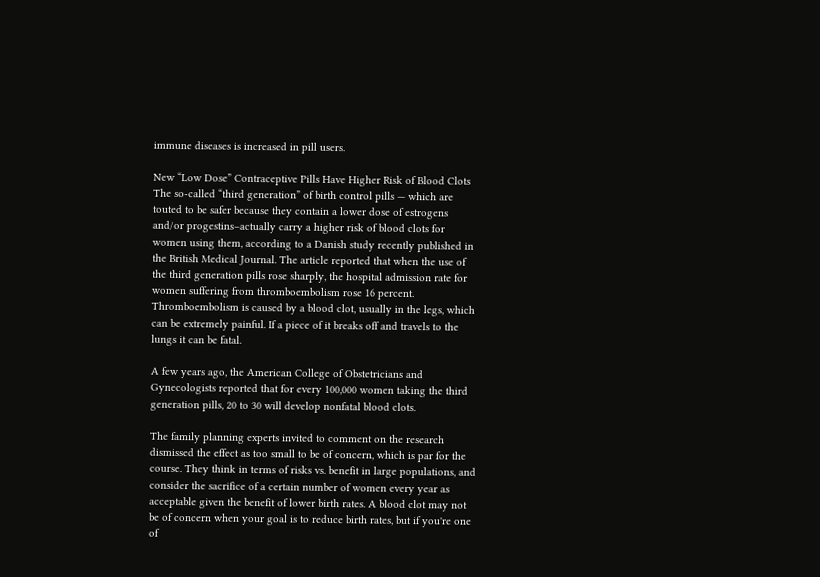immune diseases is increased in pill users.

New “Low Dose” Contraceptive Pills Have Higher Risk of Blood Clots
The so-called “third generation” of birth control pills — which are touted to be safer because they contain a lower dose of estrogens and/or progestins–actually carry a higher risk of blood clots for women using them, according to a Danish study recently published in the British Medical Journal. The article reported that when the use of the third generation pills rose sharply, the hospital admission rate for women suffering from thromboembolism rose 16 percent. Thromboembolism is caused by a blood clot, usually in the legs, which can be extremely painful. If a piece of it breaks off and travels to the lungs it can be fatal.

A few years ago, the American College of Obstetricians and Gynecologists reported that for every 100,000 women taking the third generation pills, 20 to 30 will develop nonfatal blood clots.

The family planning experts invited to comment on the research dismissed the effect as too small to be of concern, which is par for the course. They think in terms of risks vs. benefit in large populations, and consider the sacrifice of a certain number of women every year as acceptable given the benefit of lower birth rates. A blood clot may not be of concern when your goal is to reduce birth rates, but if you're one of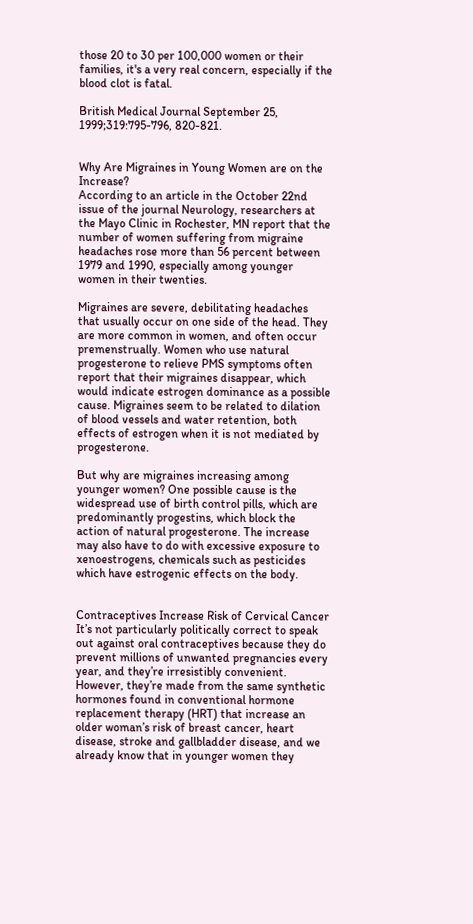those 20 to 30 per 100,000 women or their families, it's a very real concern, especially if the blood clot is fatal.

British Medical Journal September 25, 1999;319:795-796, 820-821.


Why Are Migraines in Young Women are on the Increase?
According to an article in the October 22nd issue of the journal Neurology, researchers at the Mayo Clinic in Rochester, MN report that the number of women suffering from migraine headaches rose more than 56 percent between 1979 and 1990, especially among younger women in their twenties.

Migraines are severe, debilitating headaches that usually occur on one side of the head. They are more common in women, and often occur premenstrually. Women who use natural progesterone to relieve PMS symptoms often report that their migraines disappear, which would indicate estrogen dominance as a possible cause. Migraines seem to be related to dilation of blood vessels and water retention, both effects of estrogen when it is not mediated by progesterone.

But why are migraines increasing among younger women? One possible cause is the widespread use of birth control pills, which are predominantly progestins, which block the action of natural progesterone. The increase may also have to do with excessive exposure to xenoestrogens, chemicals such as pesticides which have estrogenic effects on the body.


Contraceptives Increase Risk of Cervical Cancer
It’s not particularly politically correct to speak out against oral contraceptives because they do prevent millions of unwanted pregnancies every year, and they’re irresistibly convenient. However, they’re made from the same synthetic hormones found in conventional hormone replacement therapy (HRT) that increase an older woman’s risk of breast cancer, heart disease, stroke and gallbladder disease, and we already know that in younger women they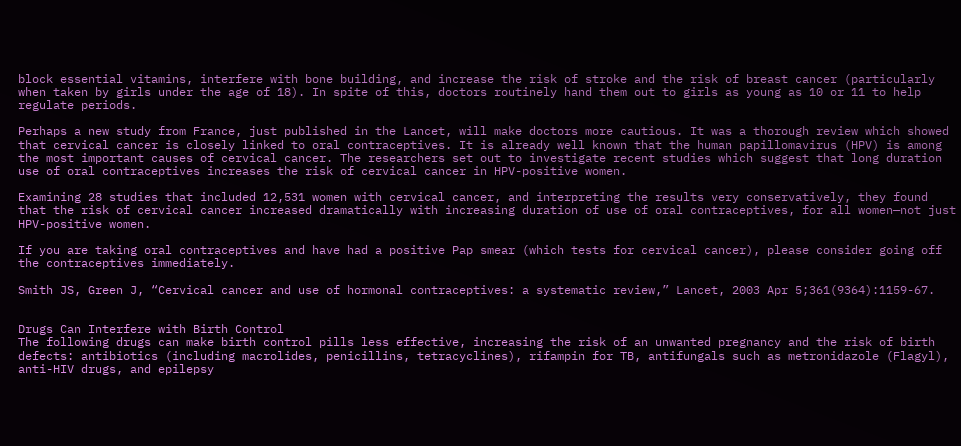block essential vitamins, interfere with bone building, and increase the risk of stroke and the risk of breast cancer (particularly when taken by girls under the age of 18). In spite of this, doctors routinely hand them out to girls as young as 10 or 11 to help regulate periods.

Perhaps a new study from France, just published in the Lancet, will make doctors more cautious. It was a thorough review which showed that cervical cancer is closely linked to oral contraceptives. It is already well known that the human papillomavirus (HPV) is among the most important causes of cervical cancer. The researchers set out to investigate recent studies which suggest that long duration use of oral contraceptives increases the risk of cervical cancer in HPV-positive women.

Examining 28 studies that included 12,531 women with cervical cancer, and interpreting the results very conservatively, they found that the risk of cervical cancer increased dramatically with increasing duration of use of oral contraceptives, for all women—not just HPV-positive women.

If you are taking oral contraceptives and have had a positive Pap smear (which tests for cervical cancer), please consider going off the contraceptives immediately.

Smith JS, Green J, “Cervical cancer and use of hormonal contraceptives: a systematic review,” Lancet, 2003 Apr 5;361(9364):1159-67.


Drugs Can Interfere with Birth Control
The following drugs can make birth control pills less effective, increasing the risk of an unwanted pregnancy and the risk of birth defects: antibiotics (including macrolides, penicillins, tetracyclines), rifampin for TB, antifungals such as metronidazole (Flagyl), anti-HIV drugs, and epilepsy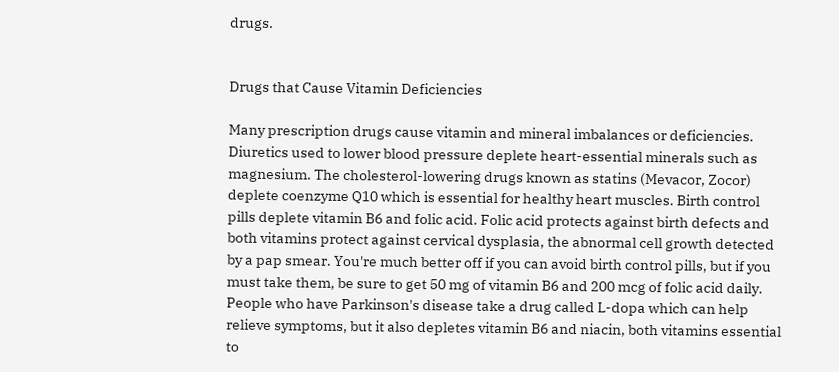drugs.


Drugs that Cause Vitamin Deficiencies

Many prescription drugs cause vitamin and mineral imbalances or deficiencies. Diuretics used to lower blood pressure deplete heart-essential minerals such as magnesium. The cholesterol-lowering drugs known as statins (Mevacor, Zocor) deplete coenzyme Q10 which is essential for healthy heart muscles. Birth control pills deplete vitamin B6 and folic acid. Folic acid protects against birth defects and both vitamins protect against cervical dysplasia, the abnormal cell growth detected by a pap smear. You're much better off if you can avoid birth control pills, but if you must take them, be sure to get 50 mg of vitamin B6 and 200 mcg of folic acid daily. People who have Parkinson's disease take a drug called L-dopa which can help relieve symptoms, but it also depletes vitamin B6 and niacin, both vitamins essential to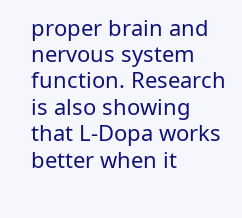proper brain and nervous system function. Research is also showing that L-Dopa works better when it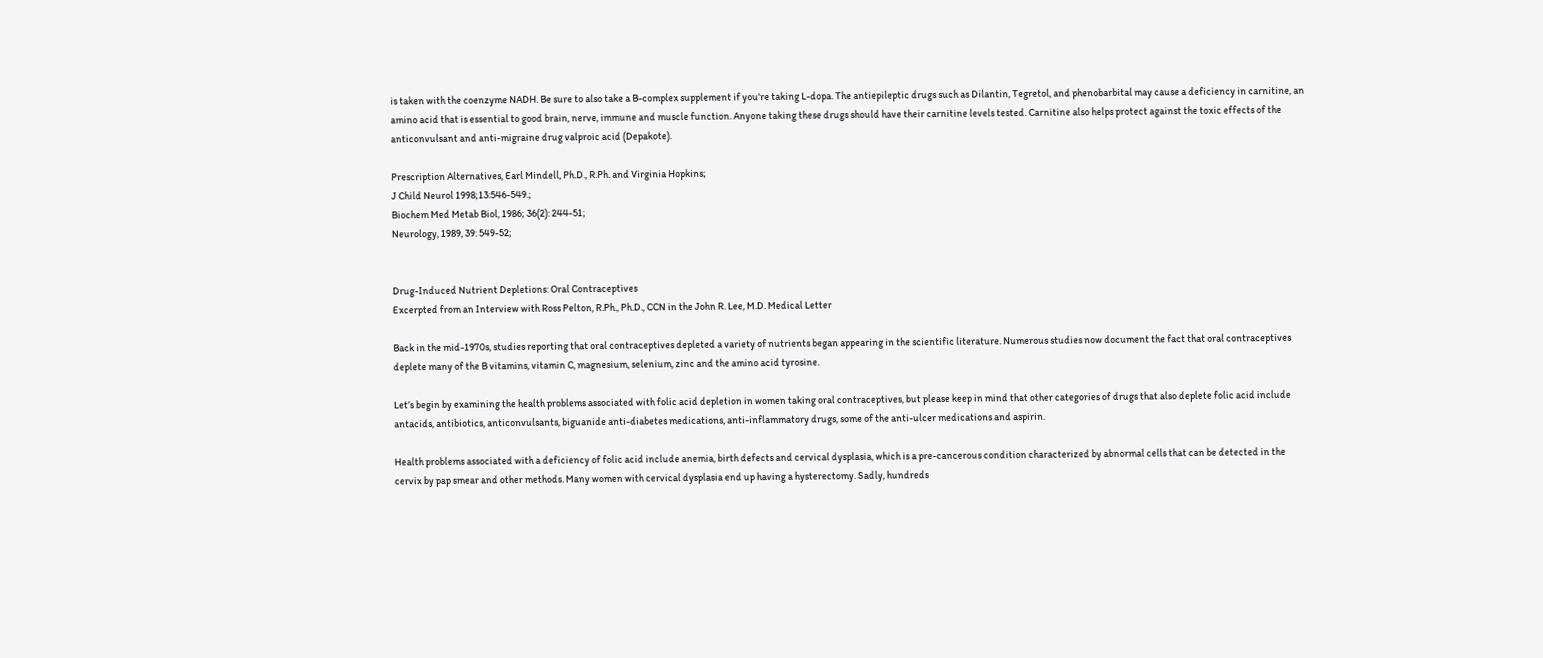is taken with the coenzyme NADH. Be sure to also take a B-complex supplement if you're taking L-dopa. The antiepileptic drugs such as Dilantin, Tegretol, and phenobarbital may cause a deficiency in carnitine, an amino acid that is essential to good brain, nerve, immune and muscle function. Anyone taking these drugs should have their carnitine levels tested. Carnitine also helps protect against the toxic effects of the anticonvulsant and anti-migraine drug valproic acid (Depakote).

Prescription Alternatives, Earl Mindell, Ph.D., R.Ph. and Virginia Hopkins;
J Child Neurol 1998;13:546-549.;
Biochem Med Metab Biol, 1986; 36(2): 244-51;
Neurology, 1989, 39: 549-52;


Drug-Induced Nutrient Depletions: Oral Contraceptives
Excerpted from an Interview with Ross Pelton, R.Ph., Ph.D., CCN in the John R. Lee, M.D. Medical Letter

Back in the mid-1970s, studies reporting that oral contraceptives depleted a variety of nutrients began appearing in the scientific literature. Numerous studies now document the fact that oral contraceptives deplete many of the B vitamins, vitamin C, magnesium, selenium, zinc and the amino acid tyrosine.

Let’s begin by examining the health problems associated with folic acid depletion in women taking oral contraceptives, but please keep in mind that other categories of drugs that also deplete folic acid include antacids, antibiotics, anticonvulsants, biguanide anti-diabetes medications, anti-inflammatory drugs, some of the anti-ulcer medications and aspirin.

Health problems associated with a deficiency of folic acid include anemia, birth defects and cervical dysplasia, which is a pre-cancerous condition characterized by abnormal cells that can be detected in the cervix by pap smear and other methods. Many women with cervical dysplasia end up having a hysterectomy. Sadly, hundreds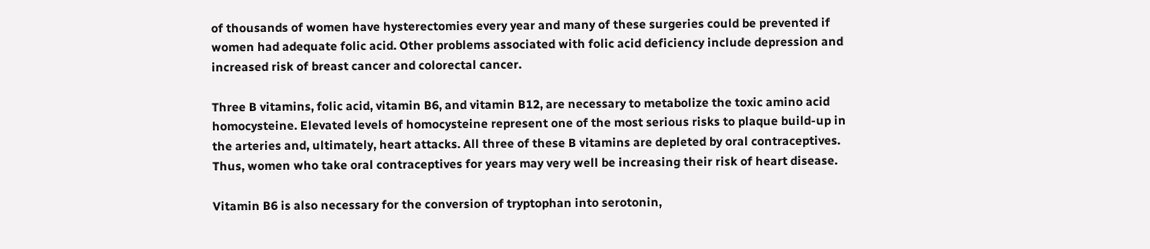of thousands of women have hysterectomies every year and many of these surgeries could be prevented if women had adequate folic acid. Other problems associated with folic acid deficiency include depression and increased risk of breast cancer and colorectal cancer.

Three B vitamins, folic acid, vitamin B6, and vitamin B12, are necessary to metabolize the toxic amino acid homocysteine. Elevated levels of homocysteine represent one of the most serious risks to plaque build-up in the arteries and, ultimately, heart attacks. All three of these B vitamins are depleted by oral contraceptives. Thus, women who take oral contraceptives for years may very well be increasing their risk of heart disease.

Vitamin B6 is also necessary for the conversion of tryptophan into serotonin,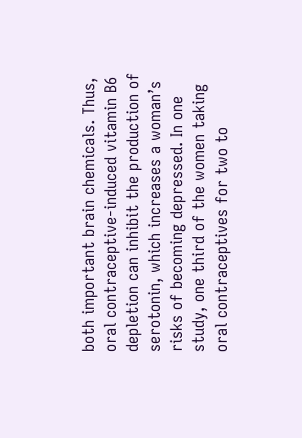both important brain chemicals. Thus, oral contraceptive-induced vitamin B6 depletion can inhibit the production of serotonin, which increases a woman’s risks of becoming depressed. In one study, one third of the women taking oral contraceptives for two to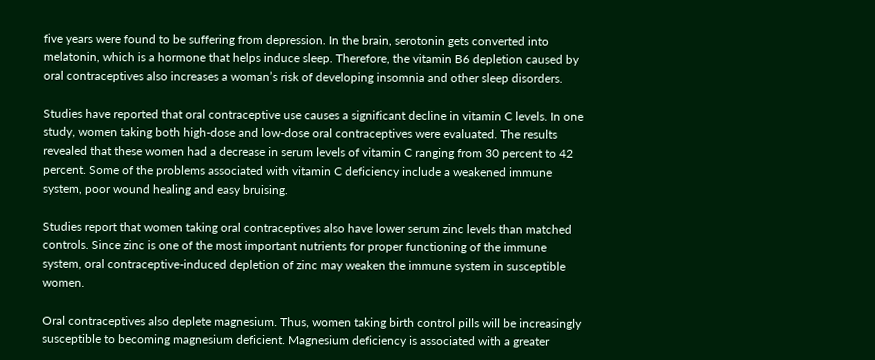five years were found to be suffering from depression. In the brain, serotonin gets converted into melatonin, which is a hormone that helps induce sleep. Therefore, the vitamin B6 depletion caused by oral contraceptives also increases a woman’s risk of developing insomnia and other sleep disorders.

Studies have reported that oral contraceptive use causes a significant decline in vitamin C levels. In one study, women taking both high-dose and low-dose oral contraceptives were evaluated. The results revealed that these women had a decrease in serum levels of vitamin C ranging from 30 percent to 42 percent. Some of the problems associated with vitamin C deficiency include a weakened immune system, poor wound healing and easy bruising.

Studies report that women taking oral contraceptives also have lower serum zinc levels than matched controls. Since zinc is one of the most important nutrients for proper functioning of the immune system, oral contraceptive-induced depletion of zinc may weaken the immune system in susceptible women.

Oral contraceptives also deplete magnesium. Thus, women taking birth control pills will be increasingly susceptible to becoming magnesium deficient. Magnesium deficiency is associated with a greater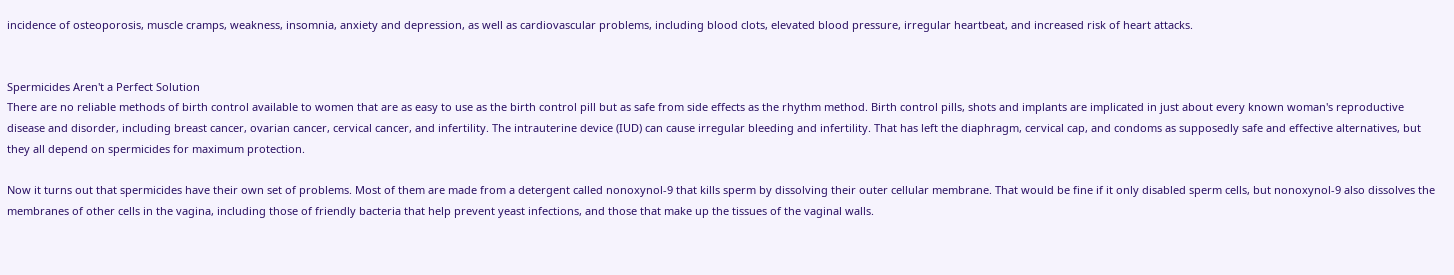incidence of osteoporosis, muscle cramps, weakness, insomnia, anxiety and depression, as well as cardiovascular problems, including blood clots, elevated blood pressure, irregular heartbeat, and increased risk of heart attacks.


Spermicides Aren't a Perfect Solution
There are no reliable methods of birth control available to women that are as easy to use as the birth control pill but as safe from side effects as the rhythm method. Birth control pills, shots and implants are implicated in just about every known woman's reproductive disease and disorder, including breast cancer, ovarian cancer, cervical cancer, and infertility. The intrauterine device (IUD) can cause irregular bleeding and infertility. That has left the diaphragm, cervical cap, and condoms as supposedly safe and effective alternatives, but they all depend on spermicides for maximum protection.

Now it turns out that spermicides have their own set of problems. Most of them are made from a detergent called nonoxynol-9 that kills sperm by dissolving their outer cellular membrane. That would be fine if it only disabled sperm cells, but nonoxynol-9 also dissolves the membranes of other cells in the vagina, including those of friendly bacteria that help prevent yeast infections, and those that make up the tissues of the vaginal walls.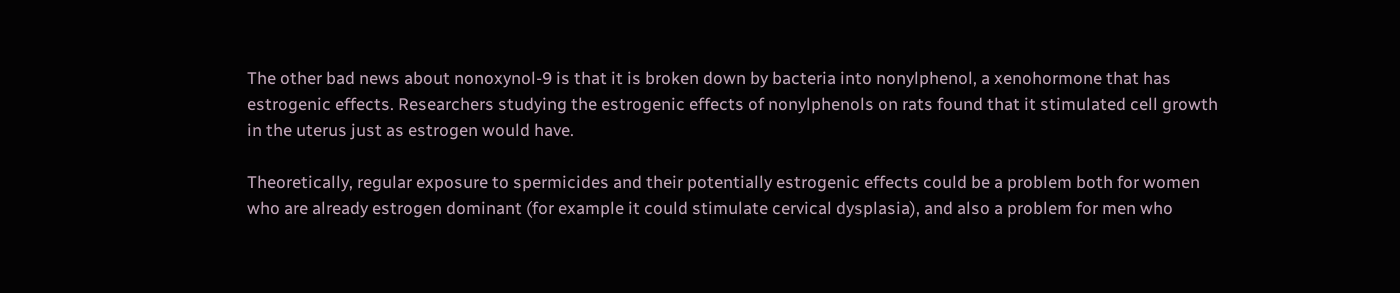The other bad news about nonoxynol-9 is that it is broken down by bacteria into nonylphenol, a xenohormone that has estrogenic effects. Researchers studying the estrogenic effects of nonylphenols on rats found that it stimulated cell growth in the uterus just as estrogen would have.

Theoretically, regular exposure to spermicides and their potentially estrogenic effects could be a problem both for women who are already estrogen dominant (for example it could stimulate cervical dysplasia), and also a problem for men who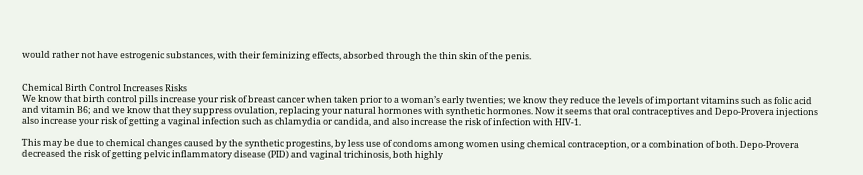would rather not have estrogenic substances, with their feminizing effects, absorbed through the thin skin of the penis.


Chemical Birth Control Increases Risks
We know that birth control pills increase your risk of breast cancer when taken prior to a woman’s early twenties; we know they reduce the levels of important vitamins such as folic acid and vitamin B6; and we know that they suppress ovulation, replacing your natural hormones with synthetic hormones. Now it seems that oral contraceptives and Depo-Provera injections also increase your risk of getting a vaginal infection such as chlamydia or candida, and also increase the risk of infection with HIV-1.

This may be due to chemical changes caused by the synthetic progestins, by less use of condoms among women using chemical contraception, or a combination of both. Depo-Provera decreased the risk of getting pelvic inflammatory disease (PID) and vaginal trichinosis, both highly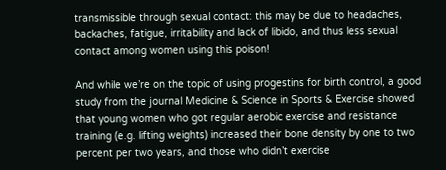transmissible through sexual contact: this may be due to headaches, backaches, fatigue, irritability and lack of libido, and thus less sexual contact among women using this poison!

And while we’re on the topic of using progestins for birth control, a good study from the journal Medicine & Science in Sports & Exercise showed that young women who got regular aerobic exercise and resistance training (e.g. lifting weights) increased their bone density by one to two percent per two years, and those who didn’t exercise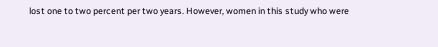lost one to two percent per two years. However, women in this study who were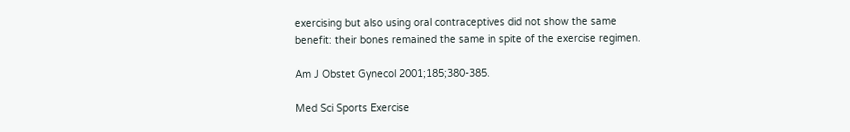exercising but also using oral contraceptives did not show the same benefit: their bones remained the same in spite of the exercise regimen.

Am J Obstet Gynecol 2001;185;380-385.

Med Sci Sports Exercise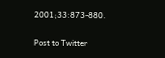2001;33:873-880.

Post to Twitter